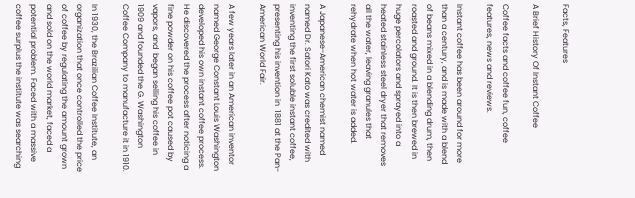Facts, Features

A Brief History Of Instant Coffee

Coffee facts and coffee fun, coffee features, news and reviews.

Instant coffee has been around for more than a century, and is made with a blend of beans mixed in a blending drum, then roasted and ground. It is then brewed in huge percolators and sprayed into a heated stainless steel dryer that removes all the water, leaving granules that rehydrate when hot water is added.

A Japanese-American chemist named named Dr. Satori Kato was credited with inventing the first soluble instant coffee, presenting his invention in  1881 at the Pan-American World Fair.

A few years later in an American inventor named George Constant Louis Washington developed his own instant coffee process. He discovered the process after noticing a fine powder on his coffee pot caused by vapors, and  began selling his coffee in 1909 and founded the G. Washington Coffee Company to manufacture it in 1910.

In 1930, the Brazilian Coffee Institute, an organization that once controlled the price of coffee by regulating the amount grown and sold on the world market, faced a potential problem. Faced with a massive coffee surplus the institute was searching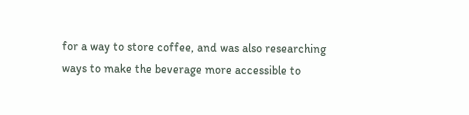for a way to store coffee, and was also researching ways to make the beverage more accessible to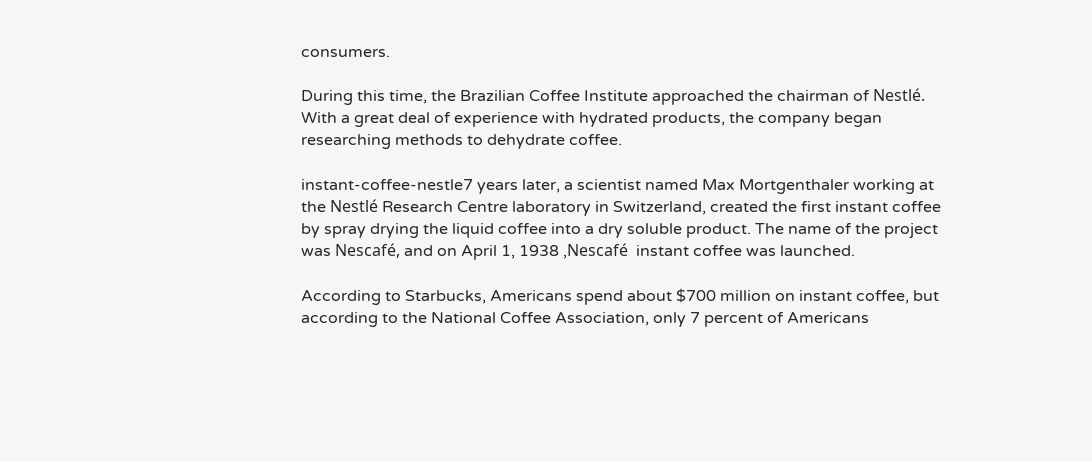consumers.

During this time, the Brazilian Coffee Institute approached the chairman of Nestlé. With a great deal of experience with hydrated products, the company began researching methods to dehydrate coffee.

instant-coffee-nestle7 years later, a scientist named Max Mortgenthaler working at the Nestlé Research Centre laboratory in Switzerland, created the first instant coffee by spray drying the liquid coffee into a dry soluble product. The name of the project was Nescafé, and on April 1, 1938 ,Nescafé  instant coffee was launched.

According to Starbucks, Americans spend about $700 million on instant coffee, but according to the National Coffee Association, only 7 percent of Americans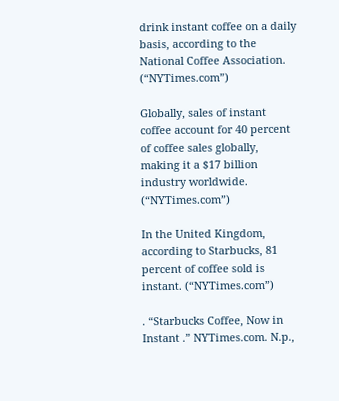drink instant coffee on a daily basis, according to the National Coffee Association. (“NYTimes.com”)

Globally, sales of instant coffee account for 40 percent of coffee sales globally, making it a $17 billion industry worldwide. (“NYTimes.com”)

In the United Kingdom, according to Starbucks, 81 percent of coffee sold is instant. (“NYTimes.com”)

. “Starbucks Coffee, Now in Instant .” NYTimes.com. N.p.,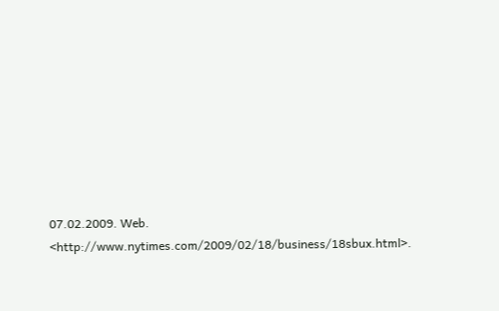07.02.2009. Web.  <http://www.nytimes.com/2009/02/18/business/18sbux.html>.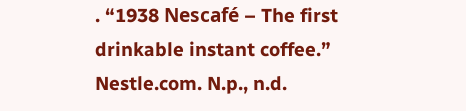. “1938 Nescafé – The first drinkable instant coffee.” Nestle.com. N.p., n.d.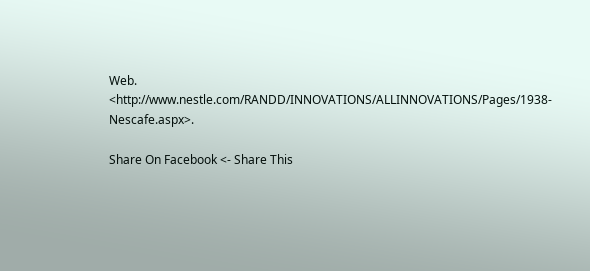Web.  <http://www.nestle.com/RANDD/INNOVATIONS/ALLINNOVATIONS/Pages/1938-Nescafe.aspx>.

Share On Facebook <- Share This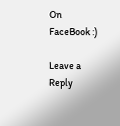On FaceBook :)

Leave a Reply